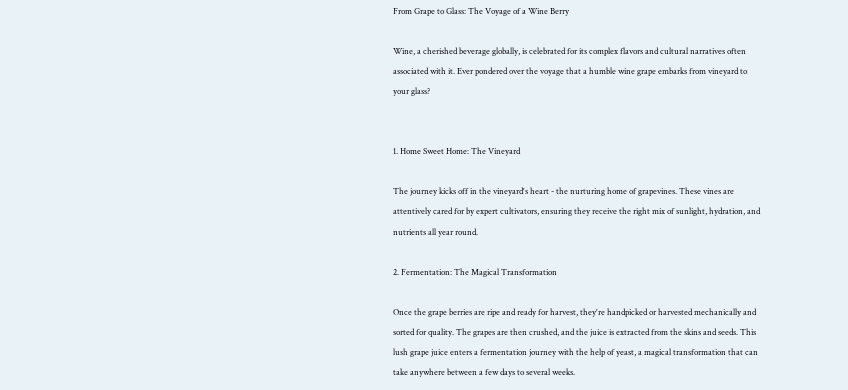From Grape to Glass: The Voyage of a Wine Berry

Wine, a cherished beverage globally, is celebrated for its complex flavors and cultural narratives often associated with it. Ever pondered over the voyage that a humble wine grape embarks from vineyard to your glass?


1. Home Sweet Home: The Vineyard

The journey kicks off in the vineyard's heart - the nurturing home of grapevines. These vines are attentively cared for by expert cultivators, ensuring they receive the right mix of sunlight, hydration, and nutrients all year round.

2. Fermentation: The Magical Transformation

Once the grape berries are ripe and ready for harvest, they're handpicked or harvested mechanically and sorted for quality. The grapes are then crushed, and the juice is extracted from the skins and seeds. This lush grape juice enters a fermentation journey with the help of yeast, a magical transformation that can take anywhere between a few days to several weeks.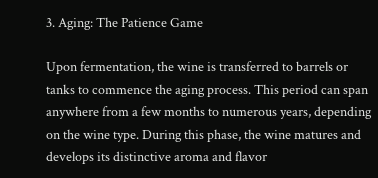3. Aging: The Patience Game

Upon fermentation, the wine is transferred to barrels or tanks to commence the aging process. This period can span anywhere from a few months to numerous years, depending on the wine type. During this phase, the wine matures and develops its distinctive aroma and flavor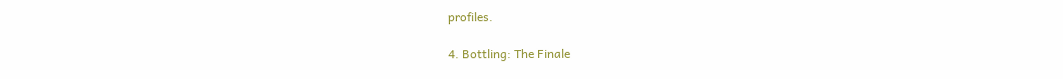profiles.

4. Bottling: The Finale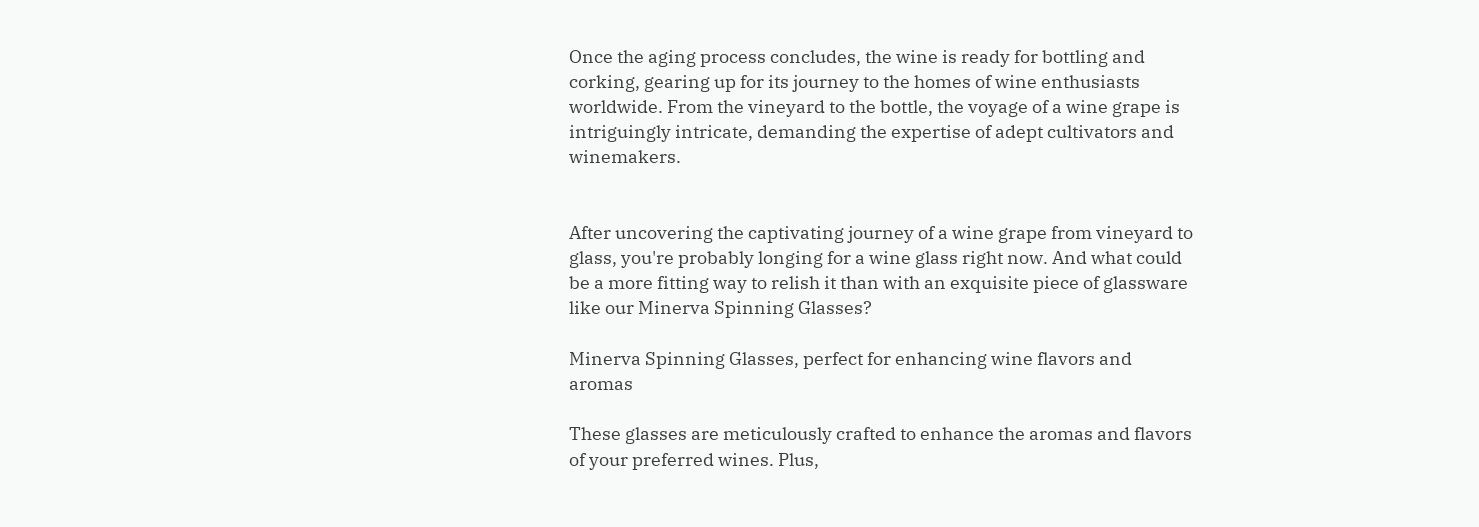Once the aging process concludes, the wine is ready for bottling and corking, gearing up for its journey to the homes of wine enthusiasts worldwide. From the vineyard to the bottle, the voyage of a wine grape is intriguingly intricate, demanding the expertise of adept cultivators and winemakers.


After uncovering the captivating journey of a wine grape from vineyard to glass, you're probably longing for a wine glass right now. And what could be a more fitting way to relish it than with an exquisite piece of glassware like our Minerva Spinning Glasses?

Minerva Spinning Glasses, perfect for enhancing wine flavors and aromas

These glasses are meticulously crafted to enhance the aromas and flavors of your preferred wines. Plus,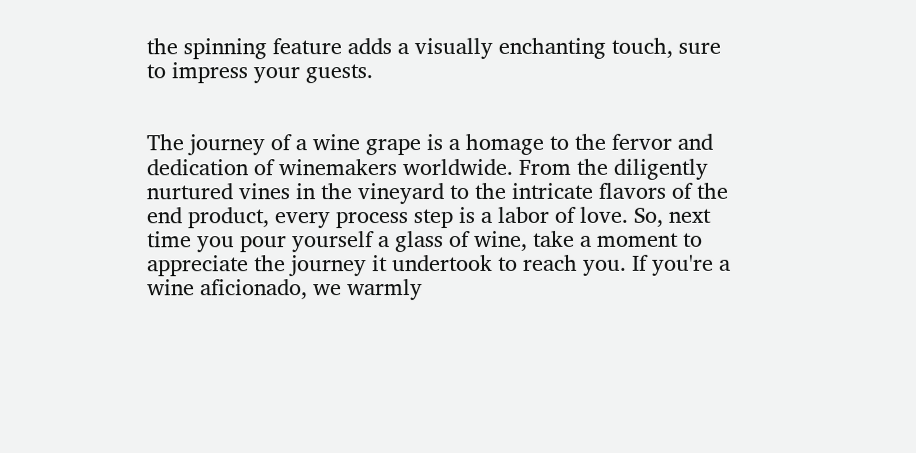the spinning feature adds a visually enchanting touch, sure to impress your guests.


The journey of a wine grape is a homage to the fervor and dedication of winemakers worldwide. From the diligently nurtured vines in the vineyard to the intricate flavors of the end product, every process step is a labor of love. So, next time you pour yourself a glass of wine, take a moment to appreciate the journey it undertook to reach you. If you're a wine aficionado, we warmly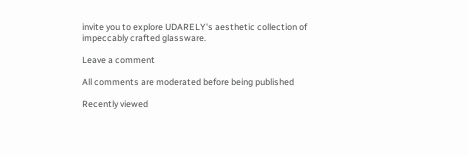invite you to explore UDARELY's aesthetic collection of impeccably crafted glassware.

Leave a comment

All comments are moderated before being published

Recently viewed